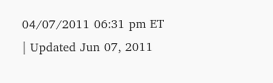04/07/2011 06:31 pm ET | Updated Jun 07, 2011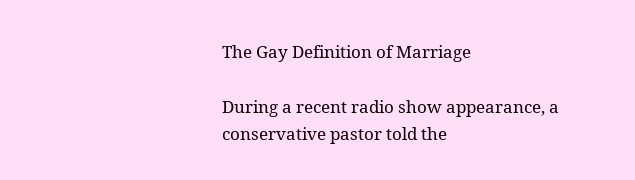The Gay Definition of Marriage

During a recent radio show appearance, a conservative pastor told the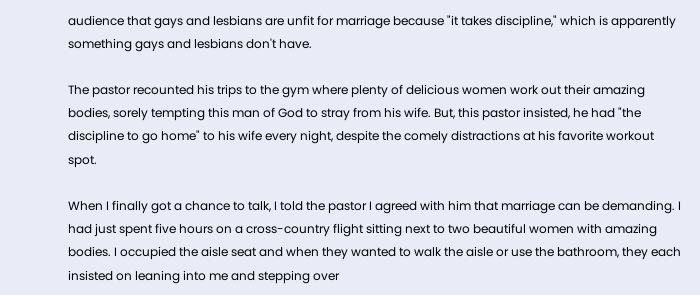audience that gays and lesbians are unfit for marriage because "it takes discipline," which is apparently something gays and lesbians don't have.

The pastor recounted his trips to the gym where plenty of delicious women work out their amazing bodies, sorely tempting this man of God to stray from his wife. But, this pastor insisted, he had "the discipline to go home" to his wife every night, despite the comely distractions at his favorite workout spot.

When I finally got a chance to talk, I told the pastor I agreed with him that marriage can be demanding. I had just spent five hours on a cross-country flight sitting next to two beautiful women with amazing bodies. I occupied the aisle seat and when they wanted to walk the aisle or use the bathroom, they each insisted on leaning into me and stepping over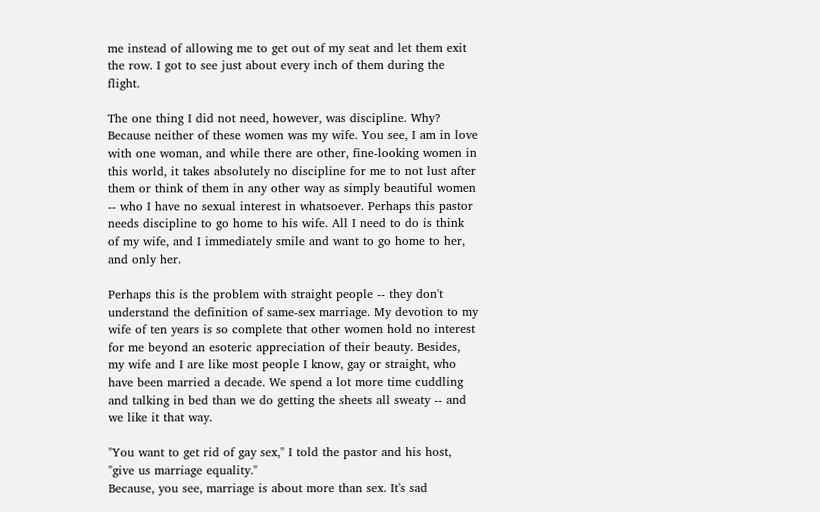me instead of allowing me to get out of my seat and let them exit the row. I got to see just about every inch of them during the flight.

The one thing I did not need, however, was discipline. Why? Because neither of these women was my wife. You see, I am in love with one woman, and while there are other, fine-looking women in this world, it takes absolutely no discipline for me to not lust after them or think of them in any other way as simply beautiful women -- who I have no sexual interest in whatsoever. Perhaps this pastor needs discipline to go home to his wife. All I need to do is think of my wife, and I immediately smile and want to go home to her, and only her.

Perhaps this is the problem with straight people -- they don't understand the definition of same-sex marriage. My devotion to my wife of ten years is so complete that other women hold no interest for me beyond an esoteric appreciation of their beauty. Besides, my wife and I are like most people I know, gay or straight, who have been married a decade. We spend a lot more time cuddling and talking in bed than we do getting the sheets all sweaty -- and we like it that way.

"You want to get rid of gay sex," I told the pastor and his host, "give us marriage equality."
Because, you see, marriage is about more than sex. It's sad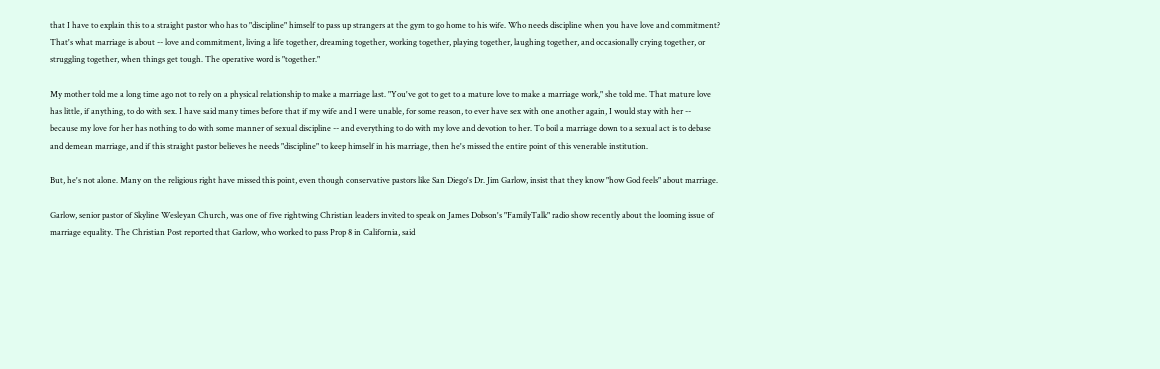that I have to explain this to a straight pastor who has to "discipline" himself to pass up strangers at the gym to go home to his wife. Who needs discipline when you have love and commitment? That's what marriage is about -- love and commitment, living a life together, dreaming together, working together, playing together, laughing together, and occasionally crying together, or struggling together, when things get tough. The operative word is "together."

My mother told me a long time ago not to rely on a physical relationship to make a marriage last. "You've got to get to a mature love to make a marriage work," she told me. That mature love has little, if anything, to do with sex. I have said many times before that if my wife and I were unable, for some reason, to ever have sex with one another again, I would stay with her -- because my love for her has nothing to do with some manner of sexual discipline -- and everything to do with my love and devotion to her. To boil a marriage down to a sexual act is to debase and demean marriage, and if this straight pastor believes he needs "discipline" to keep himself in his marriage, then he's missed the entire point of this venerable institution.

But, he's not alone. Many on the religious right have missed this point, even though conservative pastors like San Diego's Dr. Jim Garlow, insist that they know "how God feels" about marriage.

Garlow, senior pastor of Skyline Wesleyan Church, was one of five rightwing Christian leaders invited to speak on James Dobson's "FamilyTalk" radio show recently about the looming issue of marriage equality. The Christian Post reported that Garlow, who worked to pass Prop 8 in California, said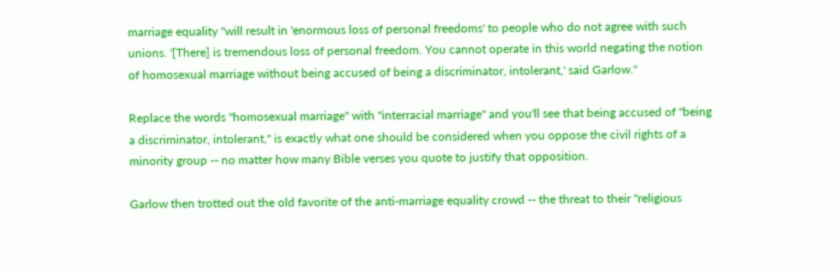marriage equality "will result in 'enormous loss of personal freedoms' to people who do not agree with such unions. '[There] is tremendous loss of personal freedom. You cannot operate in this world negating the notion of homosexual marriage without being accused of being a discriminator, intolerant,' said Garlow."

Replace the words "homosexual marriage" with "interracial marriage" and you'll see that being accused of "being a discriminator, intolerant," is exactly what one should be considered when you oppose the civil rights of a minority group -- no matter how many Bible verses you quote to justify that opposition.

Garlow then trotted out the old favorite of the anti-marriage equality crowd -- the threat to their "religious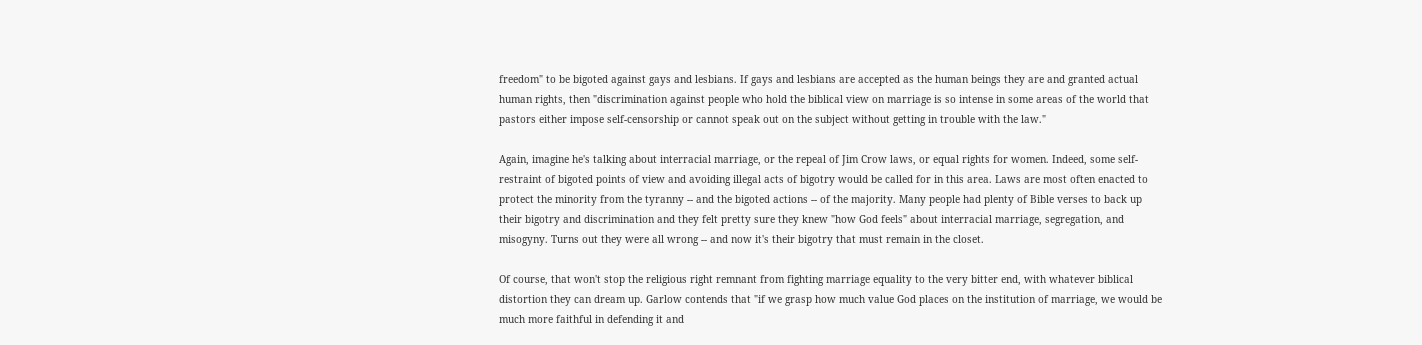freedom" to be bigoted against gays and lesbians. If gays and lesbians are accepted as the human beings they are and granted actual human rights, then "discrimination against people who hold the biblical view on marriage is so intense in some areas of the world that pastors either impose self-censorship or cannot speak out on the subject without getting in trouble with the law."

Again, imagine he's talking about interracial marriage, or the repeal of Jim Crow laws, or equal rights for women. Indeed, some self-restraint of bigoted points of view and avoiding illegal acts of bigotry would be called for in this area. Laws are most often enacted to protect the minority from the tyranny -- and the bigoted actions -- of the majority. Many people had plenty of Bible verses to back up their bigotry and discrimination and they felt pretty sure they knew "how God feels" about interracial marriage, segregation, and misogyny. Turns out they were all wrong -- and now it's their bigotry that must remain in the closet.

Of course, that won't stop the religious right remnant from fighting marriage equality to the very bitter end, with whatever biblical distortion they can dream up. Garlow contends that "if we grasp how much value God places on the institution of marriage, we would be much more faithful in defending it and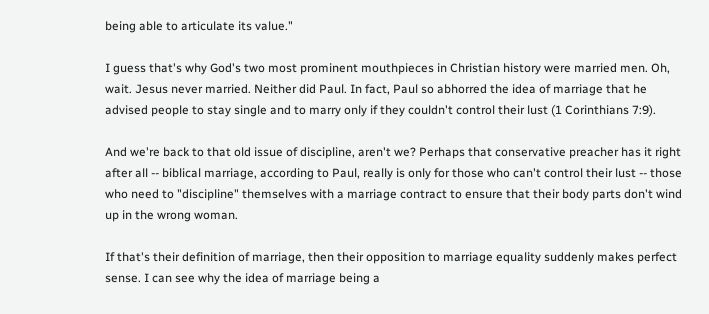being able to articulate its value."

I guess that's why God's two most prominent mouthpieces in Christian history were married men. Oh, wait. Jesus never married. Neither did Paul. In fact, Paul so abhorred the idea of marriage that he advised people to stay single and to marry only if they couldn't control their lust (1 Corinthians 7:9).

And we're back to that old issue of discipline, aren't we? Perhaps that conservative preacher has it right after all -- biblical marriage, according to Paul, really is only for those who can't control their lust -- those who need to "discipline" themselves with a marriage contract to ensure that their body parts don't wind up in the wrong woman.

If that's their definition of marriage, then their opposition to marriage equality suddenly makes perfect sense. I can see why the idea of marriage being a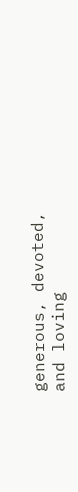generous, devoted, and loving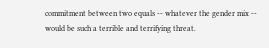commitment between two equals -- whatever the gender mix -- would be such a terrible and terrifying threat.